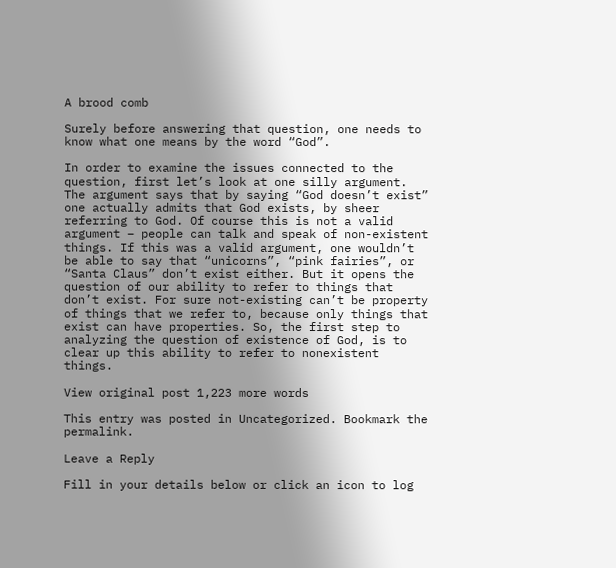A brood comb

Surely before answering that question, one needs to know what one means by the word “God”.

In order to examine the issues connected to the question, first let’s look at one silly argument. The argument says that by saying “God doesn’t exist” one actually admits that God exists, by sheer referring to God. Of course this is not a valid argument – people can talk and speak of non-existent things. If this was a valid argument, one wouldn’t be able to say that “unicorns”, “pink fairies”, or “Santa Claus” don’t exist either. But it opens the question of our ability to refer to things that don’t exist. For sure not-existing can’t be property of things that we refer to, because only things that exist can have properties. So, the first step to analyzing the question of existence of God, is to clear up this ability to refer to nonexistent things.

View original post 1,223 more words

This entry was posted in Uncategorized. Bookmark the permalink.

Leave a Reply

Fill in your details below or click an icon to log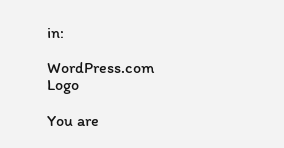in:

WordPress.com Logo

You are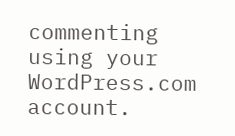commenting using your WordPress.com account.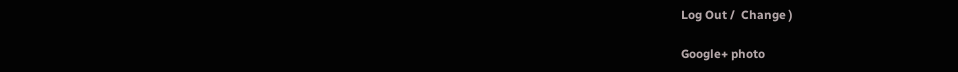Log Out /  Change )

Google+ photo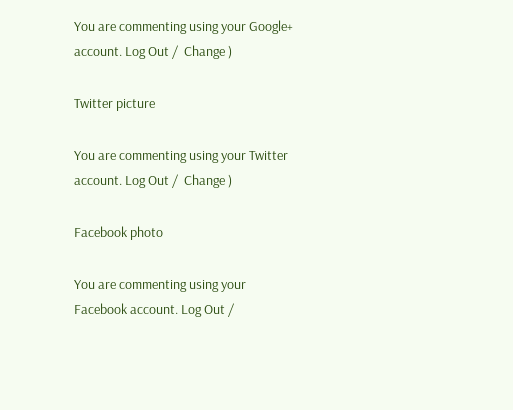You are commenting using your Google+ account. Log Out /  Change )

Twitter picture

You are commenting using your Twitter account. Log Out /  Change )

Facebook photo

You are commenting using your Facebook account. Log Out /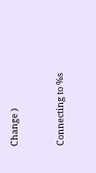Change )


Connecting to %s